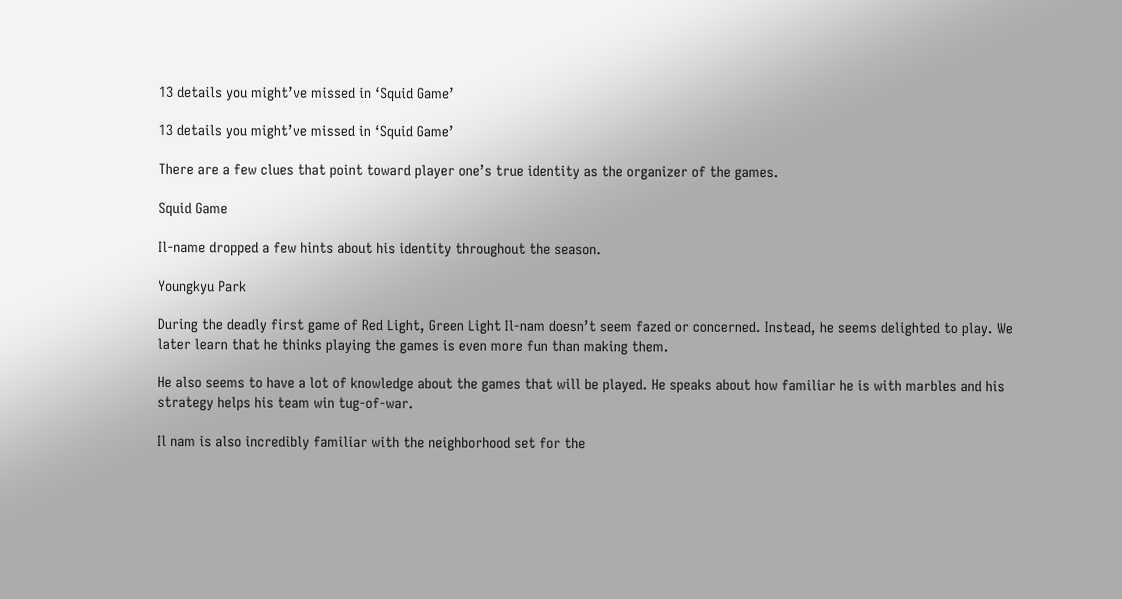13 details you might’ve missed in ‘Squid Game’

13 details you might’ve missed in ‘Squid Game’

There are a few clues that point toward player one’s true identity as the organizer of the games.

Squid Game

Il-name dropped a few hints about his identity throughout the season.

Youngkyu Park

During the deadly first game of Red Light, Green Light Il-nam doesn’t seem fazed or concerned. Instead, he seems delighted to play. We later learn that he thinks playing the games is even more fun than making them.

He also seems to have a lot of knowledge about the games that will be played. He speaks about how familiar he is with marbles and his strategy helps his team win tug-of-war.

Il nam is also incredibly familiar with the neighborhood set for the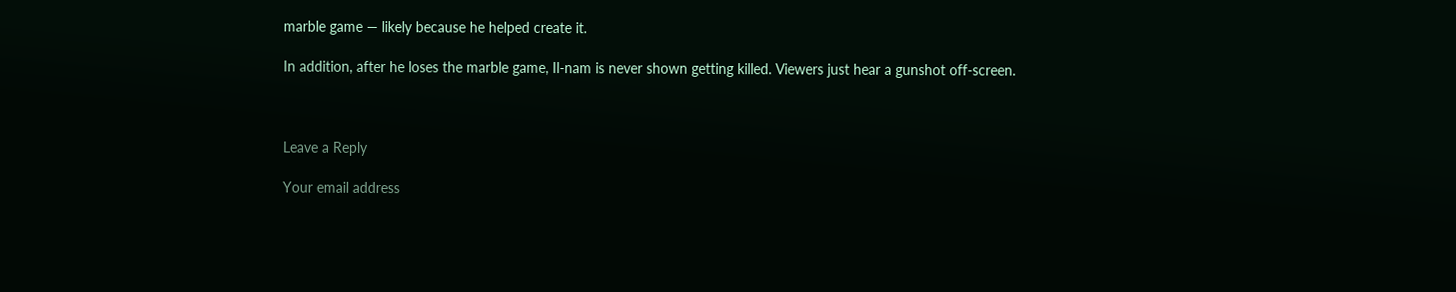marble game — likely because he helped create it.

In addition, after he loses the marble game, Il-nam is never shown getting killed. Viewers just hear a gunshot off-screen.



Leave a Reply

Your email address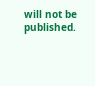will not be published.